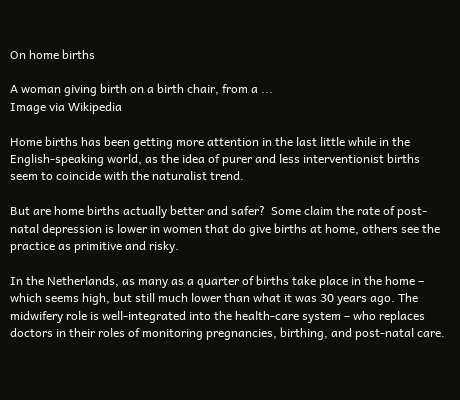On home births

A woman giving birth on a birth chair, from a ...
Image via Wikipedia

Home births has been getting more attention in the last little while in the English-speaking world, as the idea of purer and less interventionist births seem to coincide with the naturalist trend.

But are home births actually better and safer?  Some claim the rate of post-natal depression is lower in women that do give births at home, others see the practice as primitive and risky.

In the Netherlands, as many as a quarter of births take place in the home – which seems high, but still much lower than what it was 30 years ago. The midwifery role is well-integrated into the health-care system – who replaces doctors in their roles of monitoring pregnancies, birthing, and post-natal care.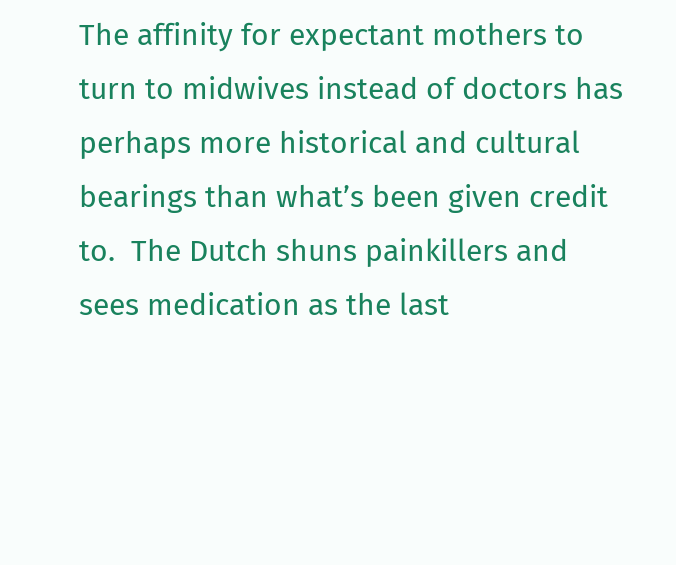The affinity for expectant mothers to turn to midwives instead of doctors has perhaps more historical and cultural bearings than what’s been given credit to.  The Dutch shuns painkillers and sees medication as the last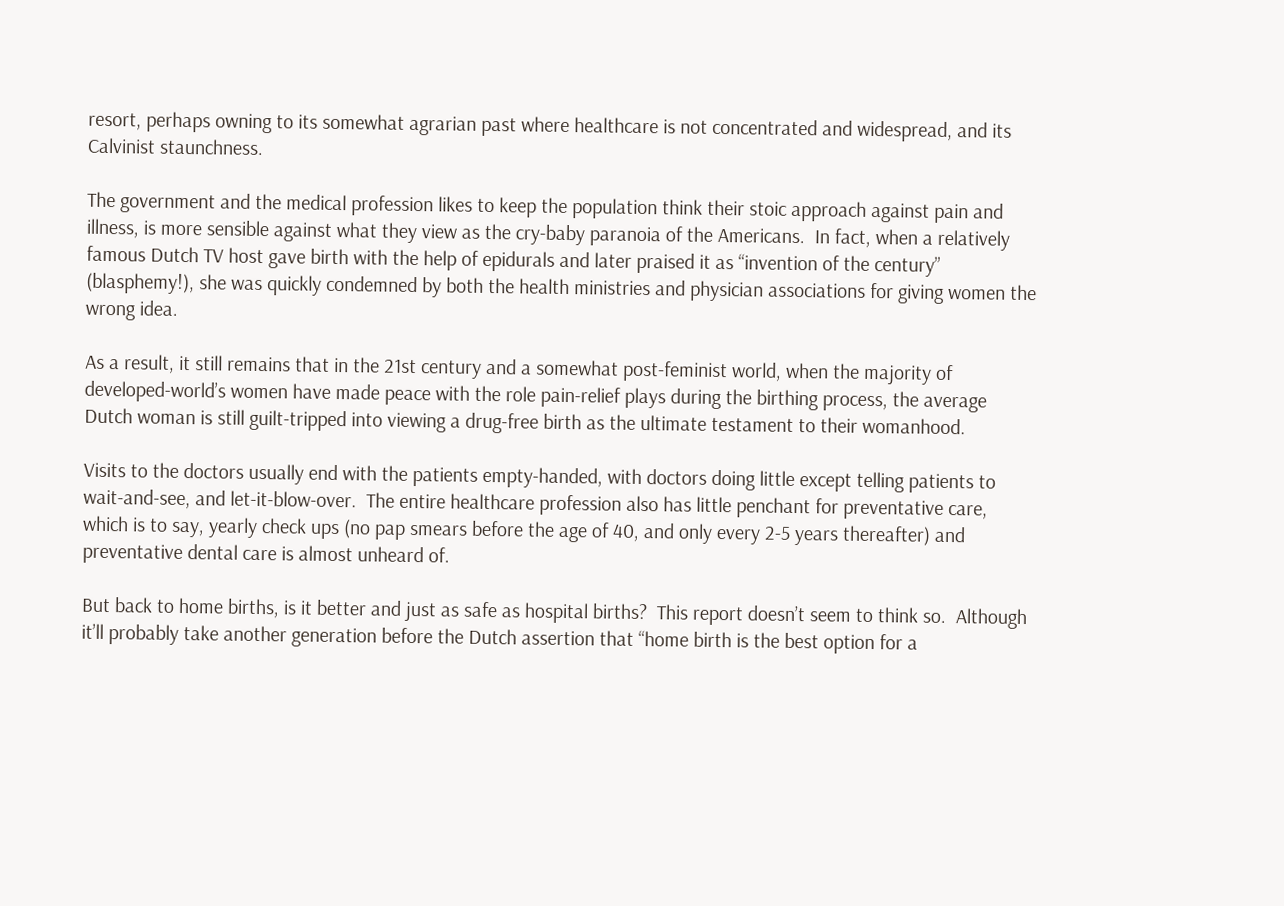resort, perhaps owning to its somewhat agrarian past where healthcare is not concentrated and widespread, and its Calvinist staunchness.

The government and the medical profession likes to keep the population think their stoic approach against pain and illness, is more sensible against what they view as the cry-baby paranoia of the Americans.  In fact, when a relatively famous Dutch TV host gave birth with the help of epidurals and later praised it as “invention of the century” (blasphemy!), she was quickly condemned by both the health ministries and physician associations for giving women the wrong idea.

As a result, it still remains that in the 21st century and a somewhat post-feminist world, when the majority of developed-world’s women have made peace with the role pain-relief plays during the birthing process, the average Dutch woman is still guilt-tripped into viewing a drug-free birth as the ultimate testament to their womanhood.

Visits to the doctors usually end with the patients empty-handed, with doctors doing little except telling patients to wait-and-see, and let-it-blow-over.  The entire healthcare profession also has little penchant for preventative care, which is to say, yearly check ups (no pap smears before the age of 40, and only every 2-5 years thereafter) and preventative dental care is almost unheard of.

But back to home births, is it better and just as safe as hospital births?  This report doesn’t seem to think so.  Although it’ll probably take another generation before the Dutch assertion that “home birth is the best option for a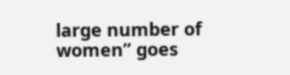large number of women” goes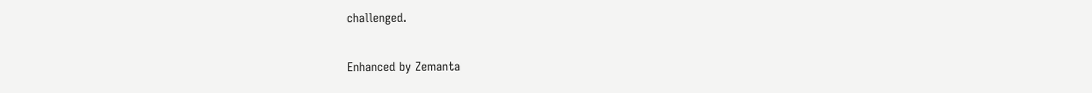challenged.

Enhanced by Zemanta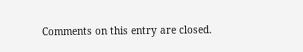Comments on this entry are closed.